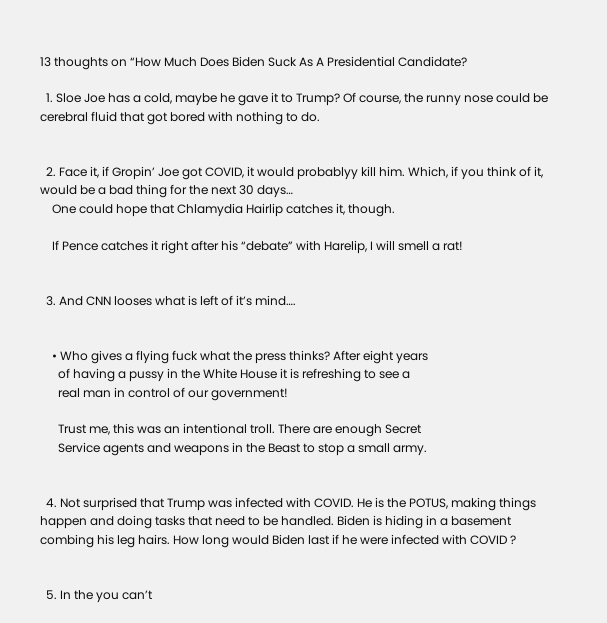13 thoughts on “How Much Does Biden Suck As A Presidential Candidate?

  1. Sloe Joe has a cold, maybe he gave it to Trump? Of course, the runny nose could be cerebral fluid that got bored with nothing to do.


  2. Face it, if Gropin’ Joe got COVID, it would probablyy kill him. Which, if you think of it, would be a bad thing for the next 30 days…
    One could hope that Chlamydia Hairlip catches it, though.

    If Pence catches it right after his “debate” with Harelip, I will smell a rat!


  3. And CNN looses what is left of it’s mind….


    • Who gives a flying fuck what the press thinks? After eight years
      of having a pussy in the White House it is refreshing to see a
      real man in control of our government!

      Trust me, this was an intentional troll. There are enough Secret
      Service agents and weapons in the Beast to stop a small army.


  4. Not surprised that Trump was infected with COVID. He is the POTUS, making things happen and doing tasks that need to be handled. Biden is hiding in a basement combing his leg hairs. How long would Biden last if he were infected with COVID ?


  5. In the you can’t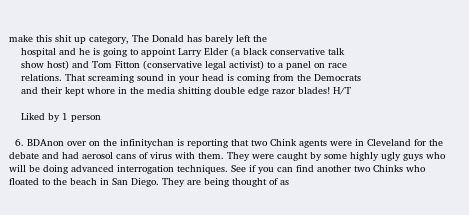make this shit up category, The Donald has barely left the
    hospital and he is going to appoint Larry Elder (a black conservative talk
    show host) and Tom Fitton (conservative legal activist) to a panel on race
    relations. That screaming sound in your head is coming from the Democrats
    and their kept whore in the media shitting double edge razor blades! H/T

    Liked by 1 person

  6. BDAnon over on the infinitychan is reporting that two Chink agents were in Cleveland for the debate and had aerosol cans of virus with them. They were caught by some highly ugly guys who will be doing advanced interrogation techniques. See if you can find another two Chinks who floated to the beach in San Diego. They are being thought of as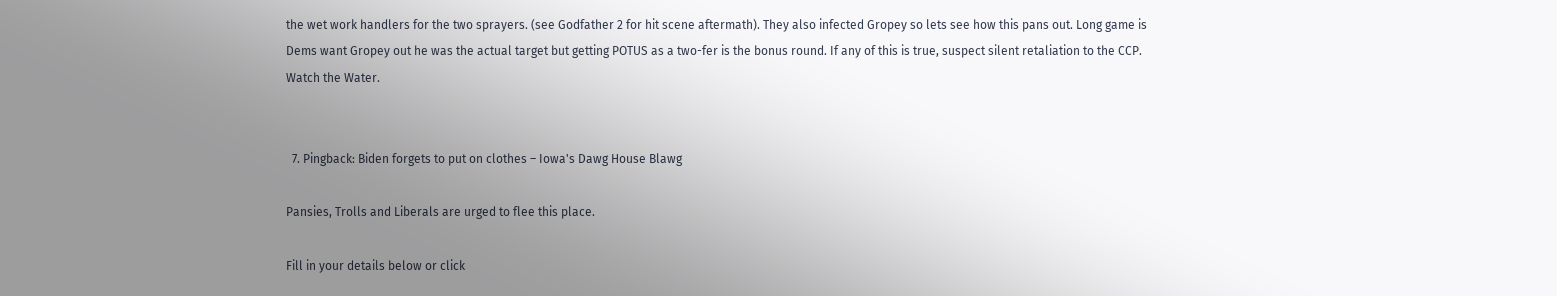the wet work handlers for the two sprayers. (see Godfather 2 for hit scene aftermath). They also infected Gropey so lets see how this pans out. Long game is Dems want Gropey out he was the actual target but getting POTUS as a two-fer is the bonus round. If any of this is true, suspect silent retaliation to the CCP. Watch the Water.


  7. Pingback: Biden forgets to put on clothes – Iowa's Dawg House Blawg

Pansies, Trolls and Liberals are urged to flee this place.

Fill in your details below or click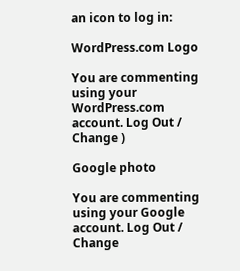an icon to log in:

WordPress.com Logo

You are commenting using your WordPress.com account. Log Out /  Change )

Google photo

You are commenting using your Google account. Log Out /  Change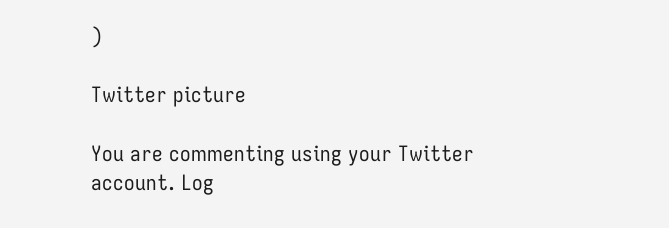)

Twitter picture

You are commenting using your Twitter account. Log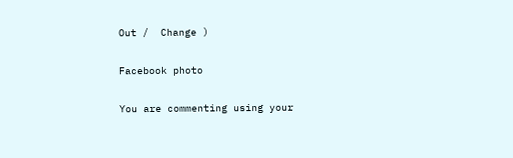Out /  Change )

Facebook photo

You are commenting using your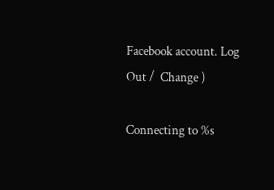Facebook account. Log Out /  Change )

Connecting to %s